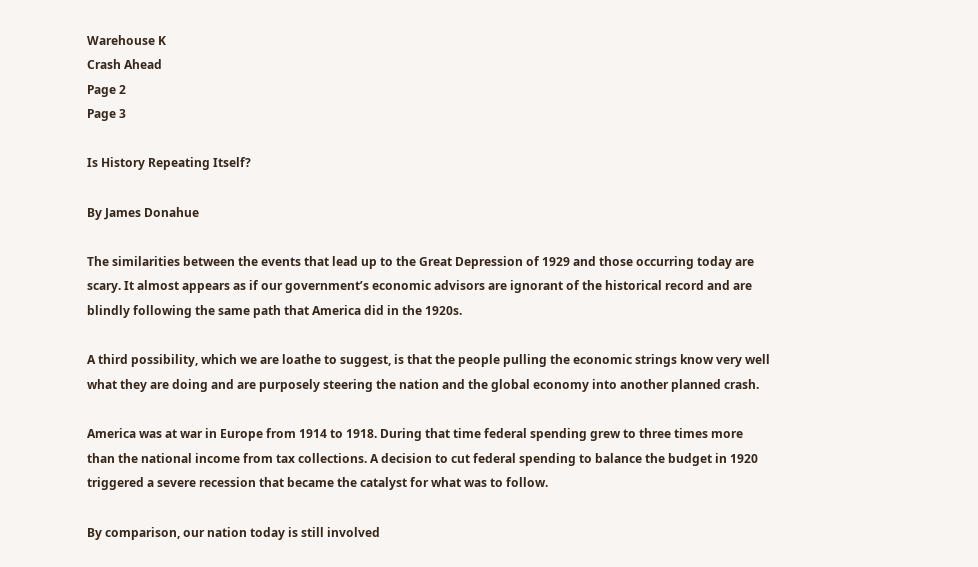Warehouse K
Crash Ahead
Page 2
Page 3

Is History Repeating Itself?

By James Donahue

The similarities between the events that lead up to the Great Depression of 1929 and those occurring today are scary. It almost appears as if our government’s economic advisors are ignorant of the historical record and are blindly following the same path that America did in the 1920s.

A third possibility, which we are loathe to suggest, is that the people pulling the economic strings know very well what they are doing and are purposely steering the nation and the global economy into another planned crash.

America was at war in Europe from 1914 to 1918. During that time federal spending grew to three times more than the national income from tax collections. A decision to cut federal spending to balance the budget in 1920 triggered a severe recession that became the catalyst for what was to follow.

By comparison, our nation today is still involved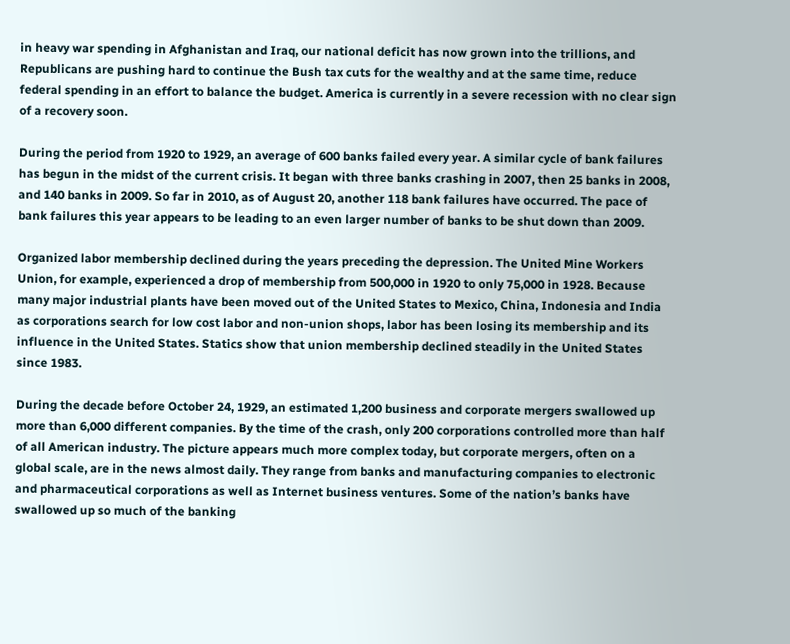in heavy war spending in Afghanistan and Iraq, our national deficit has now grown into the trillions, and Republicans are pushing hard to continue the Bush tax cuts for the wealthy and at the same time, reduce federal spending in an effort to balance the budget. America is currently in a severe recession with no clear sign of a recovery soon.

During the period from 1920 to 1929, an average of 600 banks failed every year. A similar cycle of bank failures has begun in the midst of the current crisis. It began with three banks crashing in 2007, then 25 banks in 2008, and 140 banks in 2009. So far in 2010, as of August 20, another 118 bank failures have occurred. The pace of bank failures this year appears to be leading to an even larger number of banks to be shut down than 2009.

Organized labor membership declined during the years preceding the depression. The United Mine Workers Union, for example, experienced a drop of membership from 500,000 in 1920 to only 75,000 in 1928. Because many major industrial plants have been moved out of the United States to Mexico, China, Indonesia and India as corporations search for low cost labor and non-union shops, labor has been losing its membership and its influence in the United States. Statics show that union membership declined steadily in the United States since 1983.

During the decade before October 24, 1929, an estimated 1,200 business and corporate mergers swallowed up more than 6,000 different companies. By the time of the crash, only 200 corporations controlled more than half of all American industry. The picture appears much more complex today, but corporate mergers, often on a global scale, are in the news almost daily. They range from banks and manufacturing companies to electronic and pharmaceutical corporations as well as Internet business ventures. Some of the nation’s banks have swallowed up so much of the banking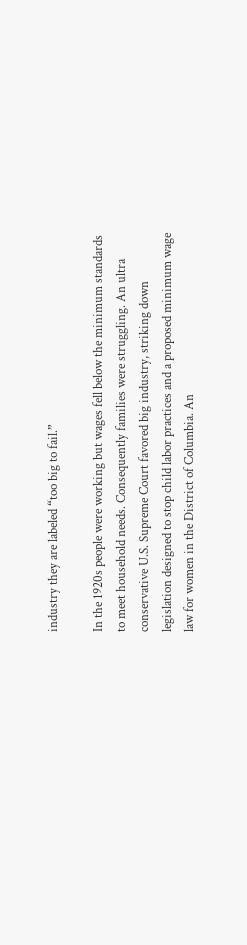industry they are labeled “too big to fail.”

In the 1920s people were working but wages fell below the minimum standards to meet household needs. Consequently families were struggling. An ultra conservative U.S. Supreme Court favored big industry, striking down legislation designed to stop child labor practices and a proposed minimum wage law for women in the District of Columbia. An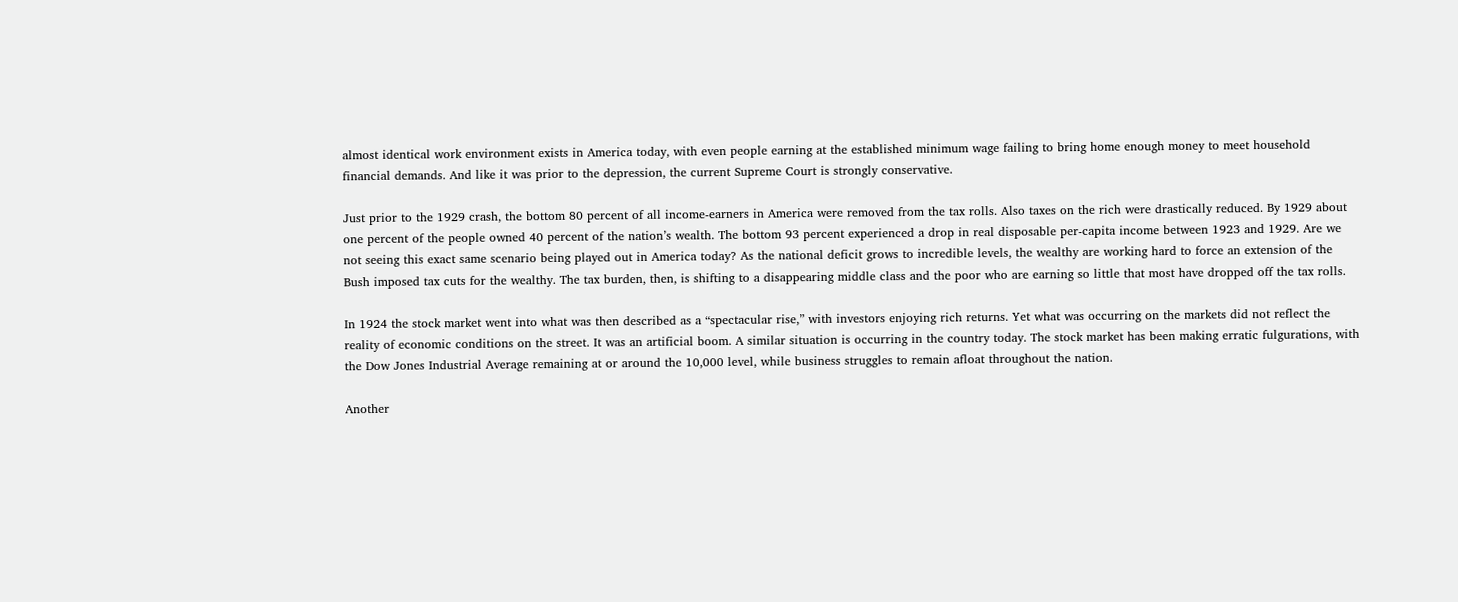almost identical work environment exists in America today, with even people earning at the established minimum wage failing to bring home enough money to meet household financial demands. And like it was prior to the depression, the current Supreme Court is strongly conservative.

Just prior to the 1929 crash, the bottom 80 percent of all income-earners in America were removed from the tax rolls. Also taxes on the rich were drastically reduced. By 1929 about one percent of the people owned 40 percent of the nation’s wealth. The bottom 93 percent experienced a drop in real disposable per-capita income between 1923 and 1929. Are we not seeing this exact same scenario being played out in America today? As the national deficit grows to incredible levels, the wealthy are working hard to force an extension of the Bush imposed tax cuts for the wealthy. The tax burden, then, is shifting to a disappearing middle class and the poor who are earning so little that most have dropped off the tax rolls.

In 1924 the stock market went into what was then described as a “spectacular rise,” with investors enjoying rich returns. Yet what was occurring on the markets did not reflect the reality of economic conditions on the street. It was an artificial boom. A similar situation is occurring in the country today. The stock market has been making erratic fulgurations, with the Dow Jones Industrial Average remaining at or around the 10,000 level, while business struggles to remain afloat throughout the nation.

Another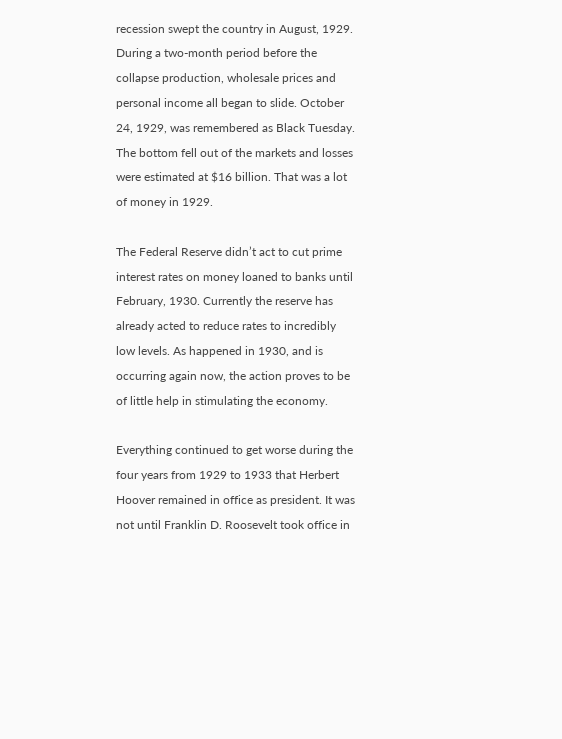recession swept the country in August, 1929. During a two-month period before the collapse production, wholesale prices and personal income all began to slide. October 24, 1929, was remembered as Black Tuesday. The bottom fell out of the markets and losses were estimated at $16 billion. That was a lot of money in 1929.

The Federal Reserve didn’t act to cut prime interest rates on money loaned to banks until February, 1930. Currently the reserve has already acted to reduce rates to incredibly low levels. As happened in 1930, and is occurring again now, the action proves to be of little help in stimulating the economy.

Everything continued to get worse during the four years from 1929 to 1933 that Herbert Hoover remained in office as president. It was not until Franklin D. Roosevelt took office in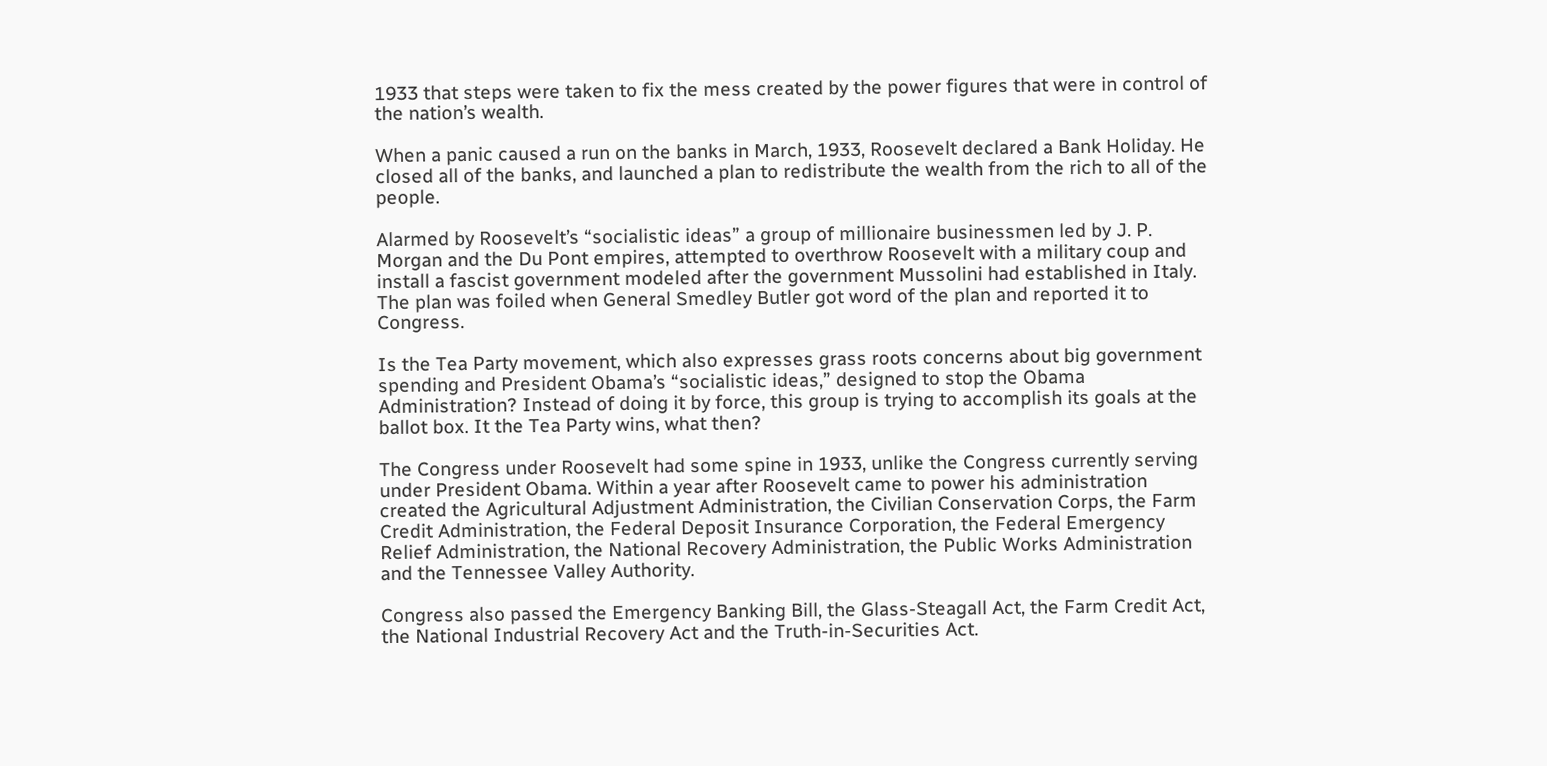1933 that steps were taken to fix the mess created by the power figures that were in control of the nation’s wealth.

When a panic caused a run on the banks in March, 1933, Roosevelt declared a Bank Holiday. He closed all of the banks, and launched a plan to redistribute the wealth from the rich to all of the people.

Alarmed by Roosevelt’s “socialistic ideas” a group of millionaire businessmen led by J. P. Morgan and the Du Pont empires, attempted to overthrow Roosevelt with a military coup and install a fascist government modeled after the government Mussolini had established in Italy. The plan was foiled when General Smedley Butler got word of the plan and reported it to Congress.

Is the Tea Party movement, which also expresses grass roots concerns about big government spending and President Obama’s “socialistic ideas,” designed to stop the Obama Administration? Instead of doing it by force, this group is trying to accomplish its goals at the ballot box. It the Tea Party wins, what then?

The Congress under Roosevelt had some spine in 1933, unlike the Congress currently serving under President Obama. Within a year after Roosevelt came to power his administration created the Agricultural Adjustment Administration, the Civilian Conservation Corps, the Farm Credit Administration, the Federal Deposit Insurance Corporation, the Federal Emergency Relief Administration, the National Recovery Administration, the Public Works Administration and the Tennessee Valley Authority.

Congress also passed the Emergency Banking Bill, the Glass-Steagall Act, the Farm Credit Act, the National Industrial Recovery Act and the Truth-in-Securities Act.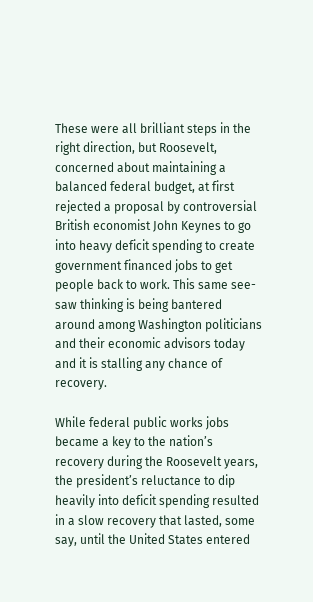These were all brilliant steps in the right direction, but Roosevelt, concerned about maintaining a balanced federal budget, at first rejected a proposal by controversial British economist John Keynes to go into heavy deficit spending to create government financed jobs to get people back to work. This same see-saw thinking is being bantered around among Washington politicians and their economic advisors today and it is stalling any chance of recovery.

While federal public works jobs became a key to the nation’s recovery during the Roosevelt years, the president’s reluctance to dip heavily into deficit spending resulted in a slow recovery that lasted, some say, until the United States entered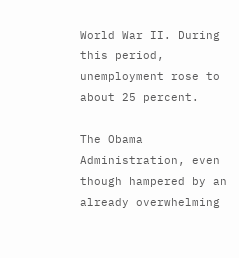World War II. During this period, unemployment rose to about 25 percent.

The Obama Administration, even though hampered by an already overwhelming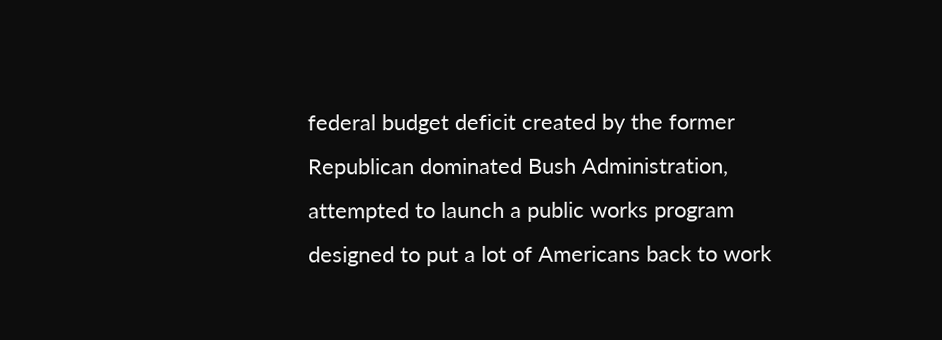federal budget deficit created by the former Republican dominated Bush Administration, attempted to launch a public works program designed to put a lot of Americans back to work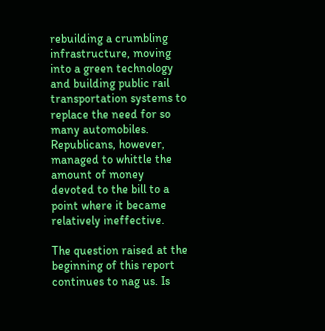rebuilding a crumbling infrastructure, moving into a green technology and building public rail transportation systems to replace the need for so many automobiles. Republicans, however, managed to whittle the amount of money devoted to the bill to a point where it became relatively ineffective.

The question raised at the beginning of this report continues to nag us. Is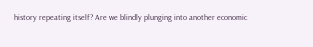history repeating itself? Are we blindly plunging into another economic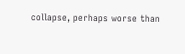collapse, perhaps worse than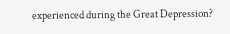experienced during the Great Depression?